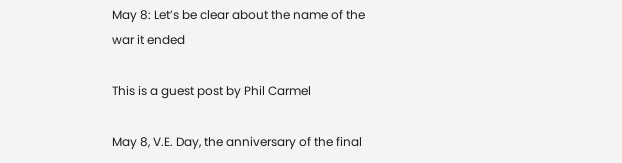May 8: Let’s be clear about the name of the war it ended

This is a guest post by Phil Carmel

May 8, V.E. Day, the anniversary of the final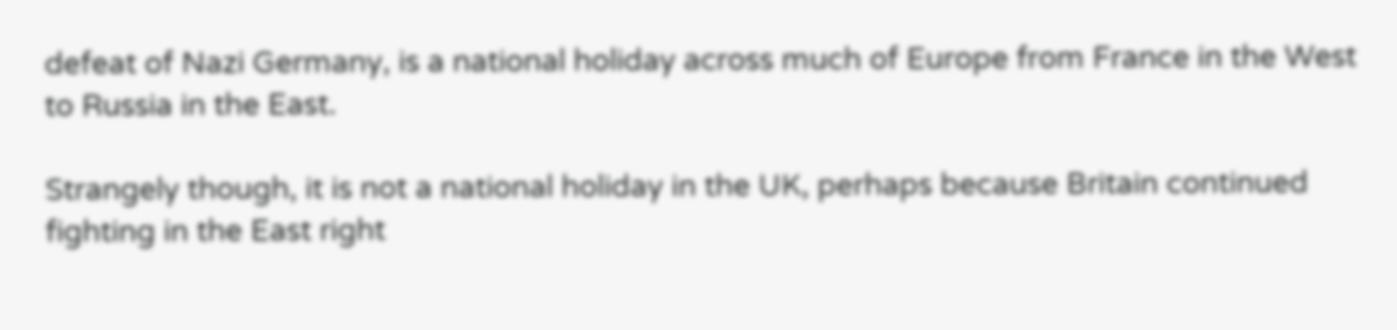defeat of Nazi Germany, is a national holiday across much of Europe from France in the West to Russia in the East.

Strangely though, it is not a national holiday in the UK, perhaps because Britain continued fighting in the East right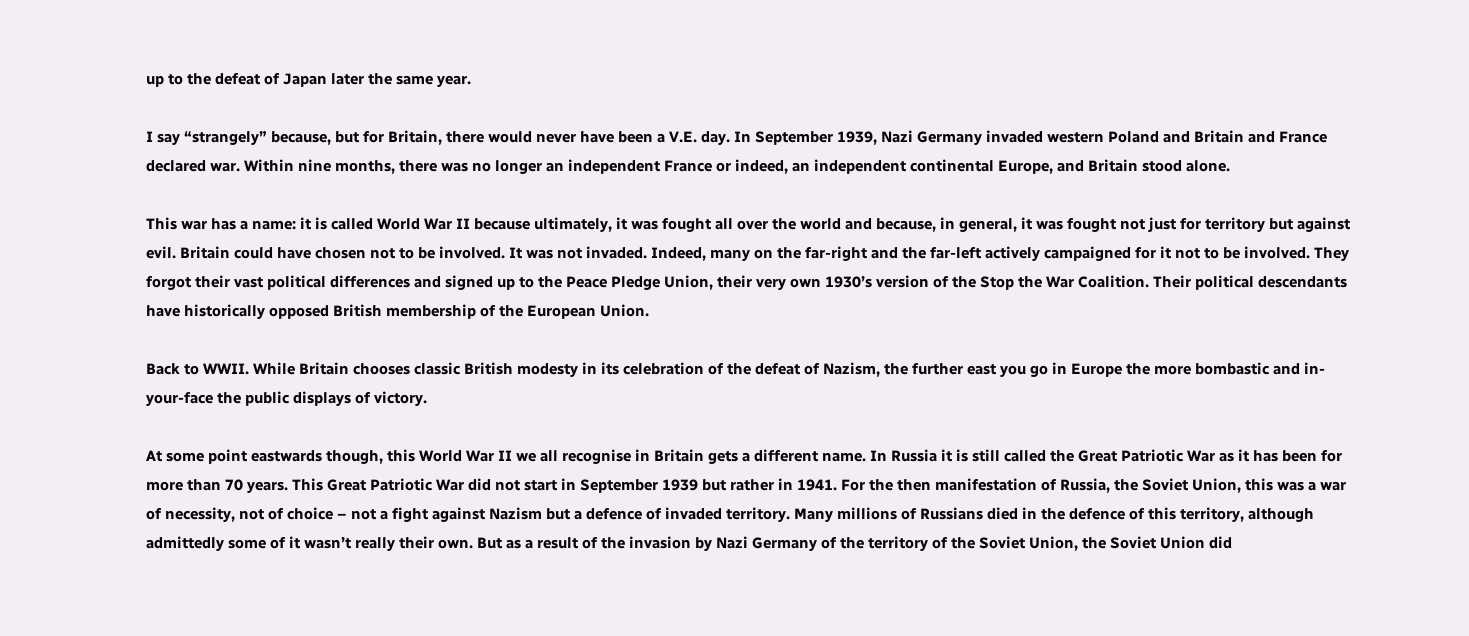up to the defeat of Japan later the same year.

I say “strangely” because, but for Britain, there would never have been a V.E. day. In September 1939, Nazi Germany invaded western Poland and Britain and France declared war. Within nine months, there was no longer an independent France or indeed, an independent continental Europe, and Britain stood alone.

This war has a name: it is called World War II because ultimately, it was fought all over the world and because, in general, it was fought not just for territory but against evil. Britain could have chosen not to be involved. It was not invaded. Indeed, many on the far-right and the far-left actively campaigned for it not to be involved. They forgot their vast political differences and signed up to the Peace Pledge Union, their very own 1930’s version of the Stop the War Coalition. Their political descendants have historically opposed British membership of the European Union.

Back to WWII. While Britain chooses classic British modesty in its celebration of the defeat of Nazism, the further east you go in Europe the more bombastic and in-your-face the public displays of victory.

At some point eastwards though, this World War II we all recognise in Britain gets a different name. In Russia it is still called the Great Patriotic War as it has been for more than 70 years. This Great Patriotic War did not start in September 1939 but rather in 1941. For the then manifestation of Russia, the Soviet Union, this was a war of necessity, not of choice – not a fight against Nazism but a defence of invaded territory. Many millions of Russians died in the defence of this territory, although admittedly some of it wasn’t really their own. But as a result of the invasion by Nazi Germany of the territory of the Soviet Union, the Soviet Union did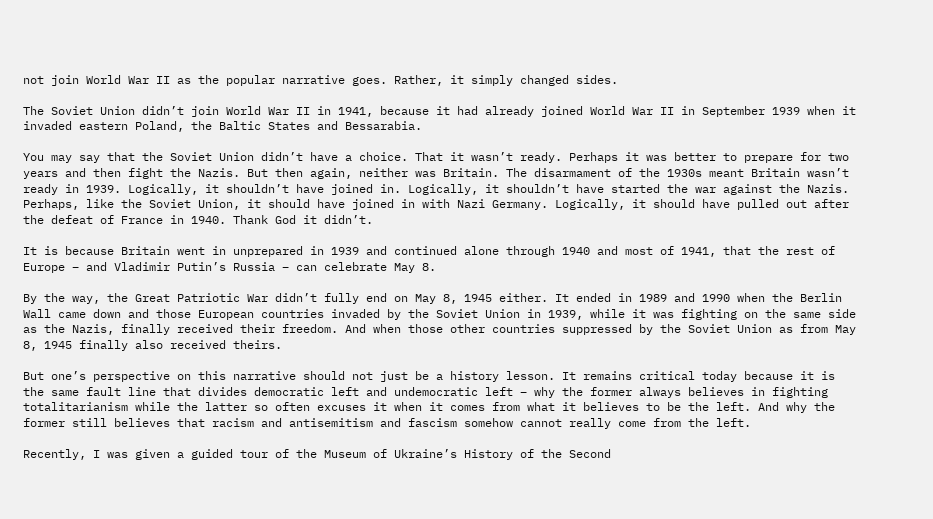not join World War II as the popular narrative goes. Rather, it simply changed sides.

The Soviet Union didn’t join World War II in 1941, because it had already joined World War II in September 1939 when it invaded eastern Poland, the Baltic States and Bessarabia.

You may say that the Soviet Union didn’t have a choice. That it wasn’t ready. Perhaps it was better to prepare for two years and then fight the Nazis. But then again, neither was Britain. The disarmament of the 1930s meant Britain wasn’t ready in 1939. Logically, it shouldn’t have joined in. Logically, it shouldn’t have started the war against the Nazis. Perhaps, like the Soviet Union, it should have joined in with Nazi Germany. Logically, it should have pulled out after the defeat of France in 1940. Thank God it didn’t.

It is because Britain went in unprepared in 1939 and continued alone through 1940 and most of 1941, that the rest of Europe – and Vladimir Putin’s Russia – can celebrate May 8.

By the way, the Great Patriotic War didn’t fully end on May 8, 1945 either. It ended in 1989 and 1990 when the Berlin Wall came down and those European countries invaded by the Soviet Union in 1939, while it was fighting on the same side as the Nazis, finally received their freedom. And when those other countries suppressed by the Soviet Union as from May 8, 1945 finally also received theirs.

But one’s perspective on this narrative should not just be a history lesson. It remains critical today because it is the same fault line that divides democratic left and undemocratic left – why the former always believes in fighting totalitarianism while the latter so often excuses it when it comes from what it believes to be the left. And why the former still believes that racism and antisemitism and fascism somehow cannot really come from the left.

Recently, I was given a guided tour of the Museum of Ukraine’s History of the Second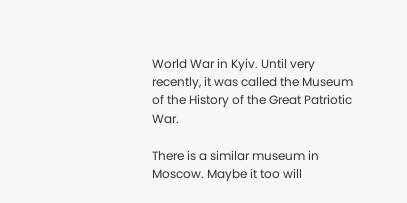World War in Kyiv. Until very recently, it was called the Museum of the History of the Great Patriotic War.

There is a similar museum in Moscow. Maybe it too will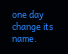one day change its name.